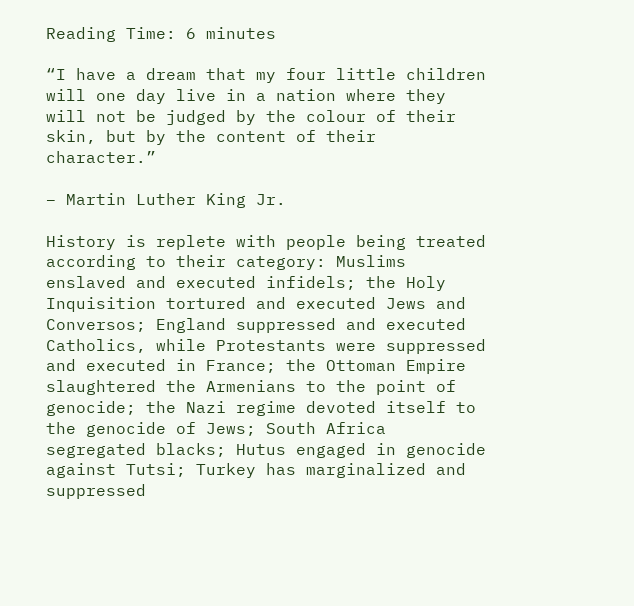Reading Time: 6 minutes

“I have a dream that my four little children will one day live in a nation where they will not be judged by the colour of their skin, but by the content of their character.”

– Martin Luther King Jr.

History is replete with people being treated according to their category: Muslims enslaved and executed infidels; the Holy Inquisition tortured and executed Jews and Conversos; England suppressed and executed Catholics, while Protestants were suppressed and executed in France; the Ottoman Empire slaughtered the Armenians to the point of genocide; the Nazi regime devoted itself to the genocide of Jews; South Africa segregated blacks; Hutus engaged in genocide against Tutsi; Turkey has marginalized and suppressed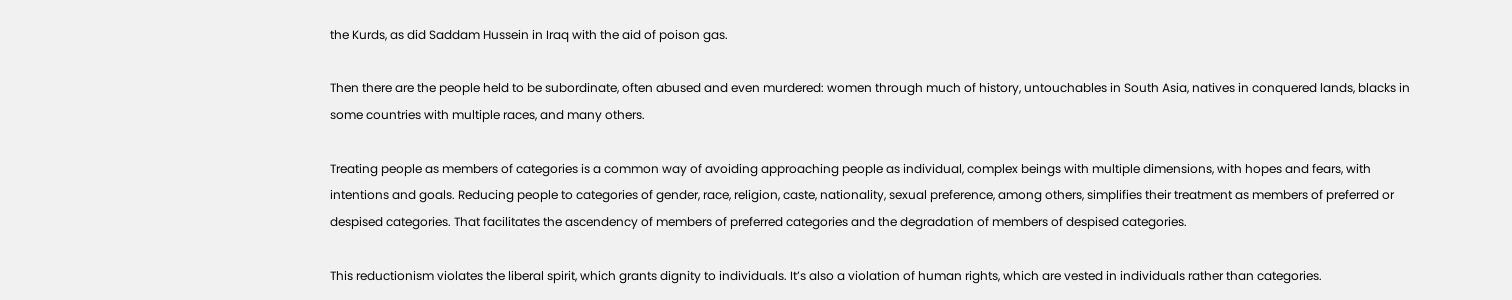the Kurds, as did Saddam Hussein in Iraq with the aid of poison gas.

Then there are the people held to be subordinate, often abused and even murdered: women through much of history, untouchables in South Asia, natives in conquered lands, blacks in some countries with multiple races, and many others.

Treating people as members of categories is a common way of avoiding approaching people as individual, complex beings with multiple dimensions, with hopes and fears, with intentions and goals. Reducing people to categories of gender, race, religion, caste, nationality, sexual preference, among others, simplifies their treatment as members of preferred or despised categories. That facilitates the ascendency of members of preferred categories and the degradation of members of despised categories.

This reductionism violates the liberal spirit, which grants dignity to individuals. It’s also a violation of human rights, which are vested in individuals rather than categories.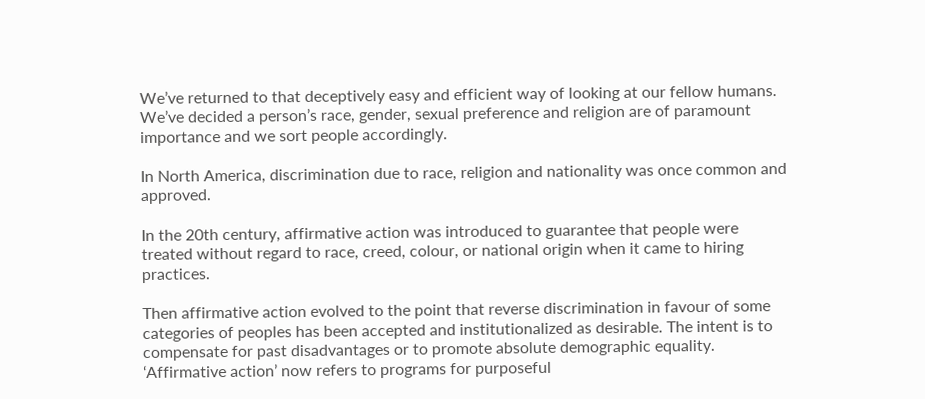We’ve returned to that deceptively easy and efficient way of looking at our fellow humans. We’ve decided a person’s race, gender, sexual preference and religion are of paramount importance and we sort people accordingly.

In North America, discrimination due to race, religion and nationality was once common and approved.

In the 20th century, affirmative action was introduced to guarantee that people were treated without regard to race, creed, colour, or national origin when it came to hiring practices.

Then affirmative action evolved to the point that reverse discrimination in favour of some categories of peoples has been accepted and institutionalized as desirable. The intent is to compensate for past disadvantages or to promote absolute demographic equality. ‘Affirmative action’ now refers to programs for purposeful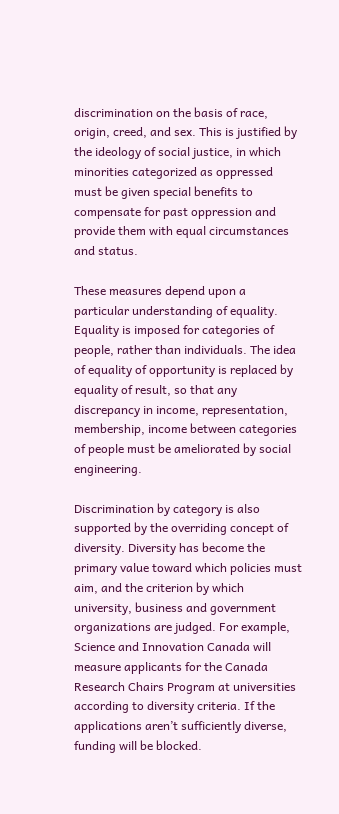discrimination on the basis of race, origin, creed, and sex. This is justified by the ideology of social justice, in which minorities categorized as oppressed must be given special benefits to compensate for past oppression and provide them with equal circumstances and status.

These measures depend upon a particular understanding of equality. Equality is imposed for categories of people, rather than individuals. The idea of equality of opportunity is replaced by equality of result, so that any discrepancy in income, representation, membership, income between categories of people must be ameliorated by social engineering.

Discrimination by category is also supported by the overriding concept of diversity. Diversity has become the primary value toward which policies must aim, and the criterion by which university, business and government organizations are judged. For example, Science and Innovation Canada will measure applicants for the Canada Research Chairs Program at universities according to diversity criteria. If the applications aren’t sufficiently diverse, funding will be blocked.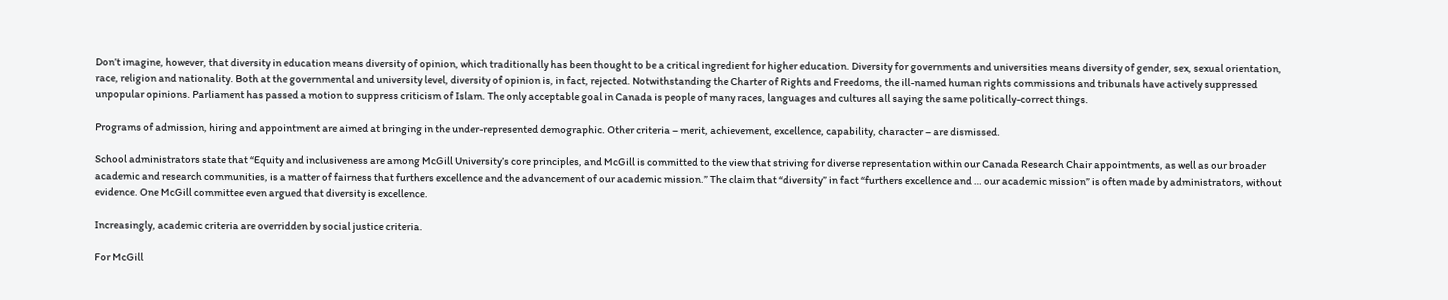Don’t imagine, however, that diversity in education means diversity of opinion, which traditionally has been thought to be a critical ingredient for higher education. Diversity for governments and universities means diversity of gender, sex, sexual orientation, race, religion and nationality. Both at the governmental and university level, diversity of opinion is, in fact, rejected. Notwithstanding the Charter of Rights and Freedoms, the ill-named human rights commissions and tribunals have actively suppressed unpopular opinions. Parliament has passed a motion to suppress criticism of Islam. The only acceptable goal in Canada is people of many races, languages and cultures all saying the same politically-correct things.

Programs of admission, hiring and appointment are aimed at bringing in the under-represented demographic. Other criteria – merit, achievement, excellence, capability, character – are dismissed.

School administrators state that “Equity and inclusiveness are among McGill University’s core principles, and McGill is committed to the view that striving for diverse representation within our Canada Research Chair appointments, as well as our broader academic and research communities, is a matter of fairness that furthers excellence and the advancement of our academic mission.” The claim that “diversity” in fact “furthers excellence and … our academic mission” is often made by administrators, without evidence. One McGill committee even argued that diversity is excellence.

Increasingly, academic criteria are overridden by social justice criteria.

For McGill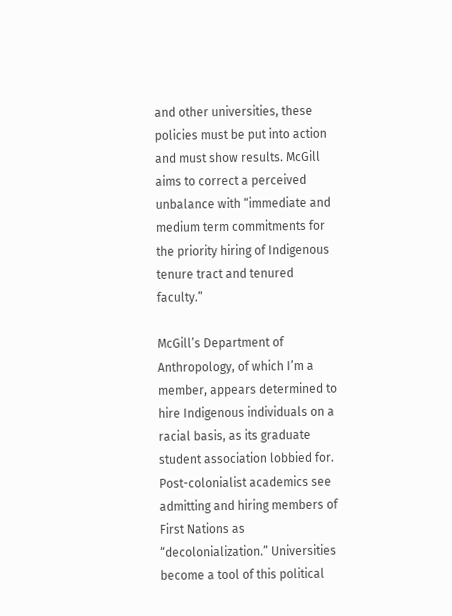and other universities, these policies must be put into action and must show results. McGill aims to correct a perceived unbalance with “immediate and medium term commitments for the priority hiring of Indigenous tenure tract and tenured faculty.”

McGill’s Department of Anthropology, of which I’m a member, appears determined to hire Indigenous individuals on a racial basis, as its graduate student association lobbied for. Post-colonialist academics see admitting and hiring members of First Nations as “decolonialization.” Universities become a tool of this political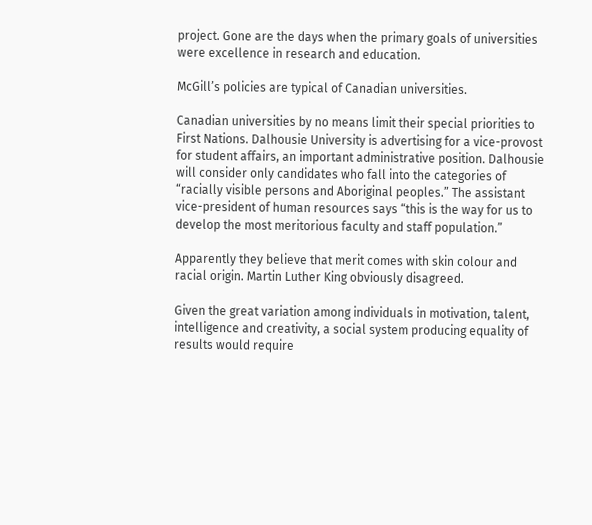project. Gone are the days when the primary goals of universities were excellence in research and education.

McGill’s policies are typical of Canadian universities.

Canadian universities by no means limit their special priorities to First Nations. Dalhousie University is advertising for a vice-provost for student affairs, an important administrative position. Dalhousie will consider only candidates who fall into the categories of “racially visible persons and Aboriginal peoples.” The assistant vice-president of human resources says “this is the way for us to develop the most meritorious faculty and staff population.”

Apparently they believe that merit comes with skin colour and racial origin. Martin Luther King obviously disagreed.

Given the great variation among individuals in motivation, talent, intelligence and creativity, a social system producing equality of results would require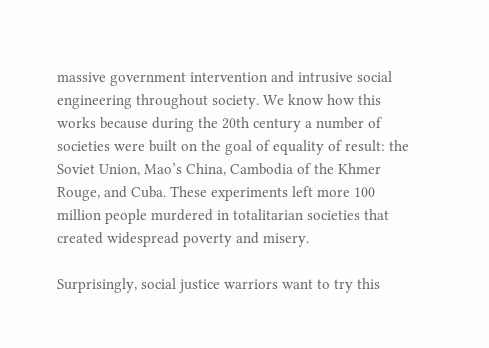massive government intervention and intrusive social engineering throughout society. We know how this works because during the 20th century a number of societies were built on the goal of equality of result: the Soviet Union, Mao’s China, Cambodia of the Khmer Rouge, and Cuba. These experiments left more 100 million people murdered in totalitarian societies that created widespread poverty and misery.

Surprisingly, social justice warriors want to try this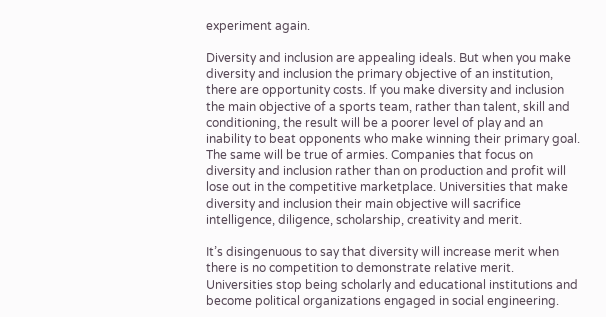experiment again.

Diversity and inclusion are appealing ideals. But when you make diversity and inclusion the primary objective of an institution, there are opportunity costs. If you make diversity and inclusion the main objective of a sports team, rather than talent, skill and conditioning, the result will be a poorer level of play and an inability to beat opponents who make winning their primary goal. The same will be true of armies. Companies that focus on diversity and inclusion rather than on production and profit will lose out in the competitive marketplace. Universities that make diversity and inclusion their main objective will sacrifice intelligence, diligence, scholarship, creativity and merit.

It’s disingenuous to say that diversity will increase merit when there is no competition to demonstrate relative merit. Universities stop being scholarly and educational institutions and become political organizations engaged in social engineering.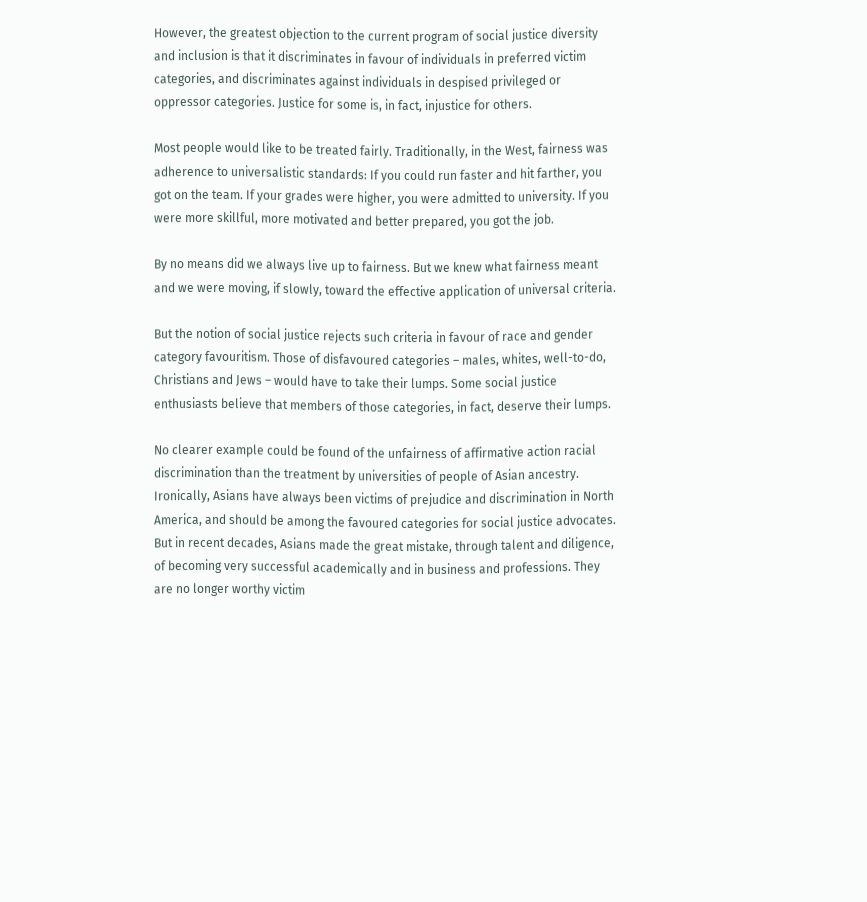However, the greatest objection to the current program of social justice diversity and inclusion is that it discriminates in favour of individuals in preferred victim categories, and discriminates against individuals in despised privileged or oppressor categories. Justice for some is, in fact, injustice for others.

Most people would like to be treated fairly. Traditionally, in the West, fairness was adherence to universalistic standards: If you could run faster and hit farther, you got on the team. If your grades were higher, you were admitted to university. If you were more skillful, more motivated and better prepared, you got the job.

By no means did we always live up to fairness. But we knew what fairness meant and we were moving, if slowly, toward the effective application of universal criteria.

But the notion of social justice rejects such criteria in favour of race and gender category favouritism. Those of disfavoured categories – males, whites, well-to-do, Christians and Jews – would have to take their lumps. Some social justice enthusiasts believe that members of those categories, in fact, deserve their lumps.

No clearer example could be found of the unfairness of affirmative action racial discrimination than the treatment by universities of people of Asian ancestry. Ironically, Asians have always been victims of prejudice and discrimination in North America, and should be among the favoured categories for social justice advocates. But in recent decades, Asians made the great mistake, through talent and diligence, of becoming very successful academically and in business and professions. They are no longer worthy victim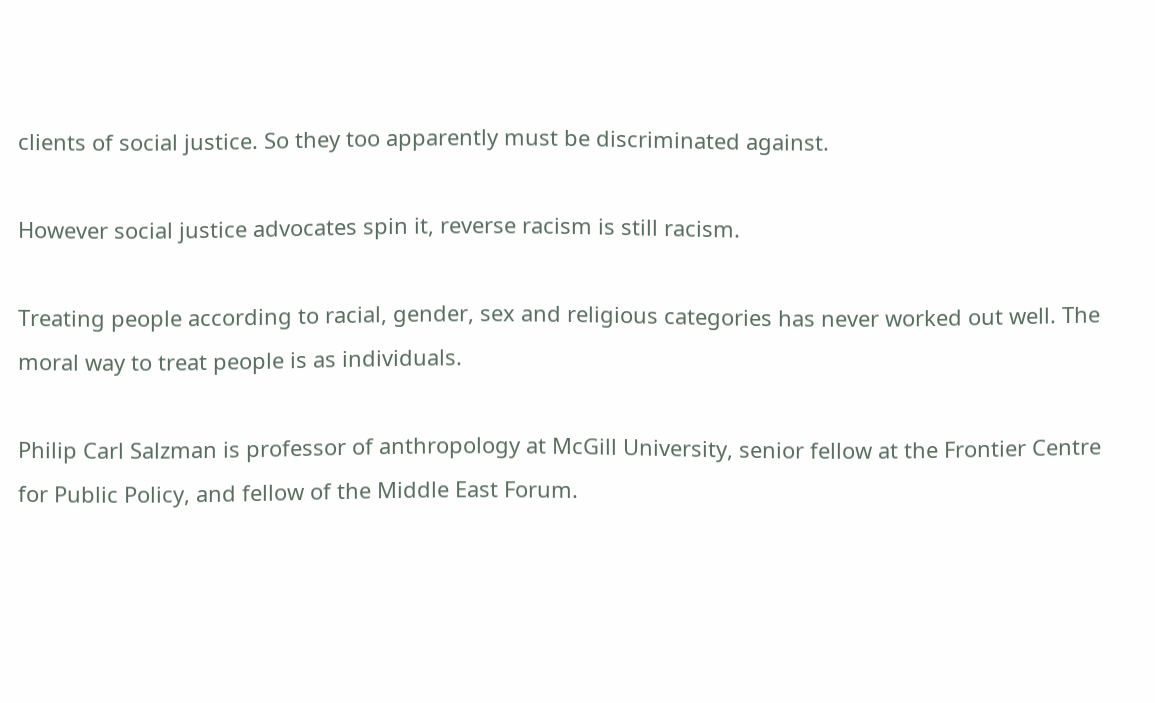clients of social justice. So they too apparently must be discriminated against.

However social justice advocates spin it, reverse racism is still racism.

Treating people according to racial, gender, sex and religious categories has never worked out well. The moral way to treat people is as individuals.

Philip Carl Salzman is professor of anthropology at McGill University, senior fellow at the Frontier Centre for Public Policy, and fellow of the Middle East Forum.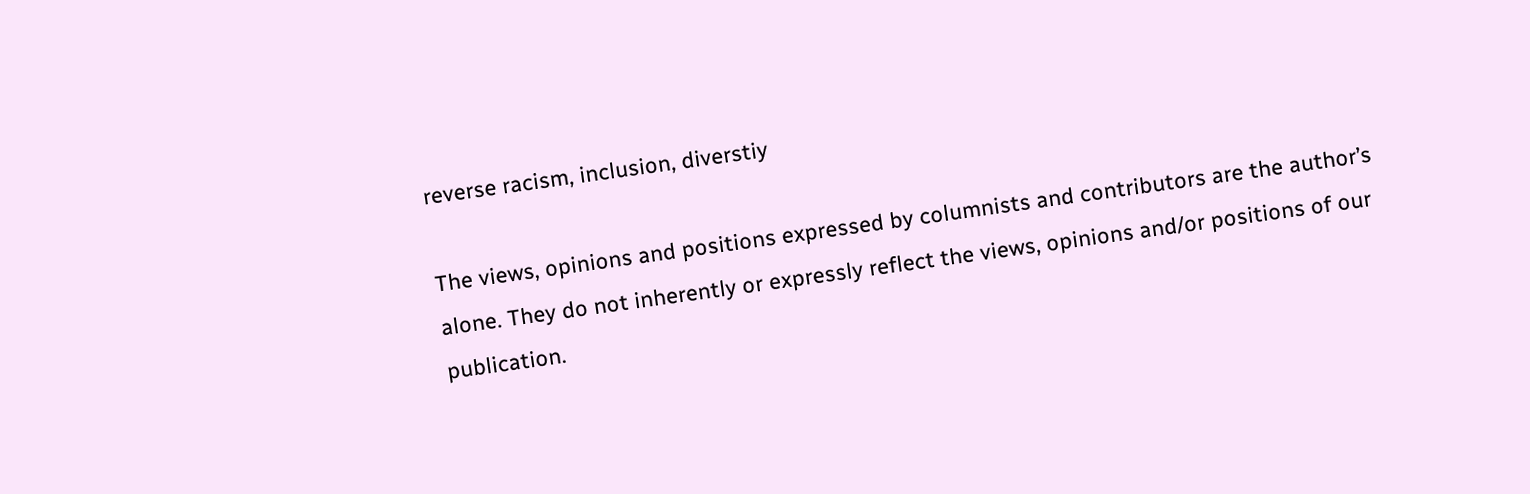reverse racism, inclusion, diverstiy

The views, opinions and positions expressed by columnists and contributors are the author’s alone. They do not inherently or expressly reflect the views, opinions and/or positions of our publication.